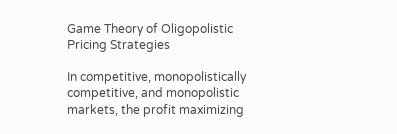Game Theory of Oligopolistic Pricing Strategies

In competitive, monopolistically competitive, and monopolistic markets, the profit maximizing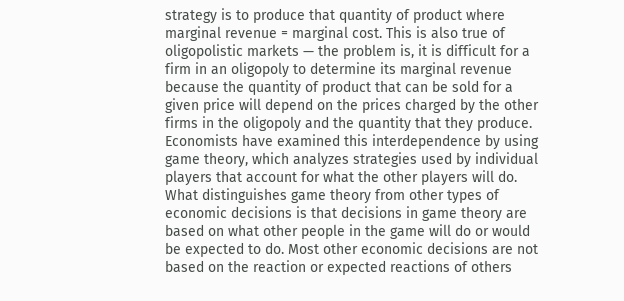strategy is to produce that quantity of product where marginal revenue = marginal cost. This is also true of oligopolistic markets — the problem is, it is difficult for a firm in an oligopoly to determine its marginal revenue because the quantity of product that can be sold for a given price will depend on the prices charged by the other firms in the oligopoly and the quantity that they produce. Economists have examined this interdependence by using game theory, which analyzes strategies used by individual players that account for what the other players will do. What distinguishes game theory from other types of economic decisions is that decisions in game theory are based on what other people in the game will do or would be expected to do. Most other economic decisions are not based on the reaction or expected reactions of others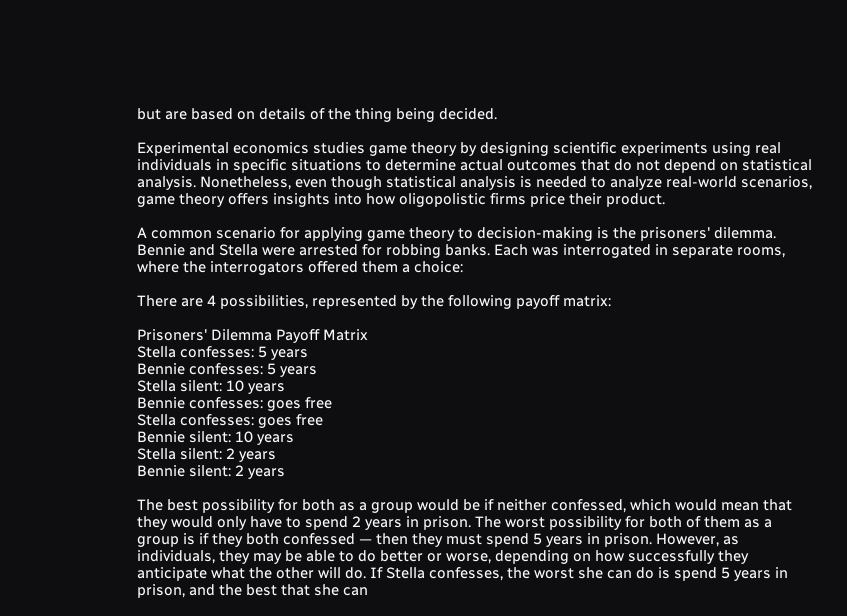but are based on details of the thing being decided.

Experimental economics studies game theory by designing scientific experiments using real individuals in specific situations to determine actual outcomes that do not depend on statistical analysis. Nonetheless, even though statistical analysis is needed to analyze real-world scenarios, game theory offers insights into how oligopolistic firms price their product.

A common scenario for applying game theory to decision-making is the prisoners' dilemma. Bennie and Stella were arrested for robbing banks. Each was interrogated in separate rooms, where the interrogators offered them a choice:

There are 4 possibilities, represented by the following payoff matrix:

Prisoners' Dilemma Payoff Matrix
Stella confesses: 5 years
Bennie confesses: 5 years
Stella silent: 10 years
Bennie confesses: goes free
Stella confesses: goes free
Bennie silent: 10 years
Stella silent: 2 years
Bennie silent: 2 years

The best possibility for both as a group would be if neither confessed, which would mean that they would only have to spend 2 years in prison. The worst possibility for both of them as a group is if they both confessed — then they must spend 5 years in prison. However, as individuals, they may be able to do better or worse, depending on how successfully they anticipate what the other will do. If Stella confesses, the worst she can do is spend 5 years in prison, and the best that she can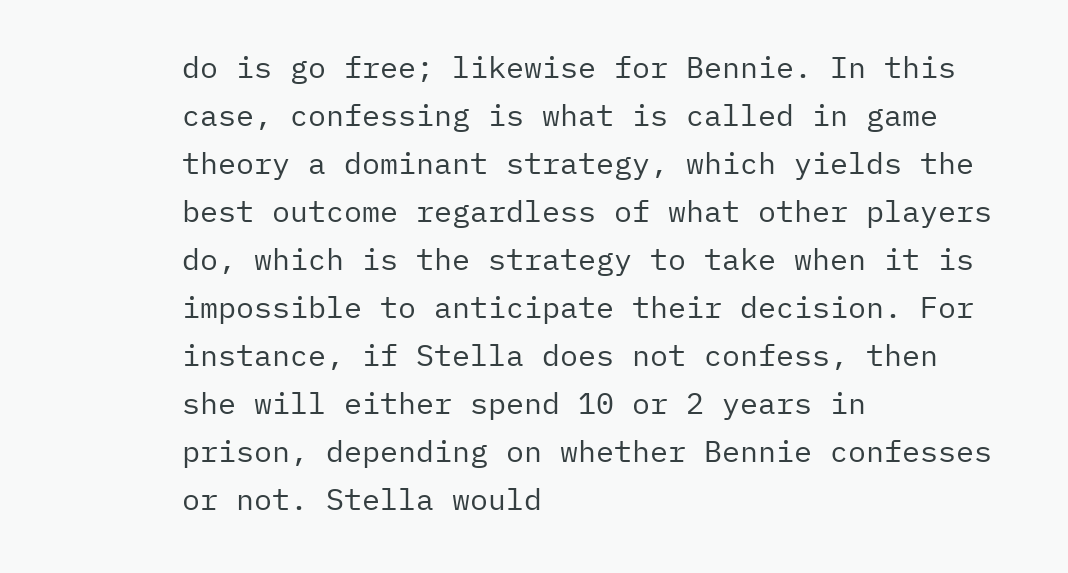do is go free; likewise for Bennie. In this case, confessing is what is called in game theory a dominant strategy, which yields the best outcome regardless of what other players do, which is the strategy to take when it is impossible to anticipate their decision. For instance, if Stella does not confess, then she will either spend 10 or 2 years in prison, depending on whether Bennie confesses or not. Stella would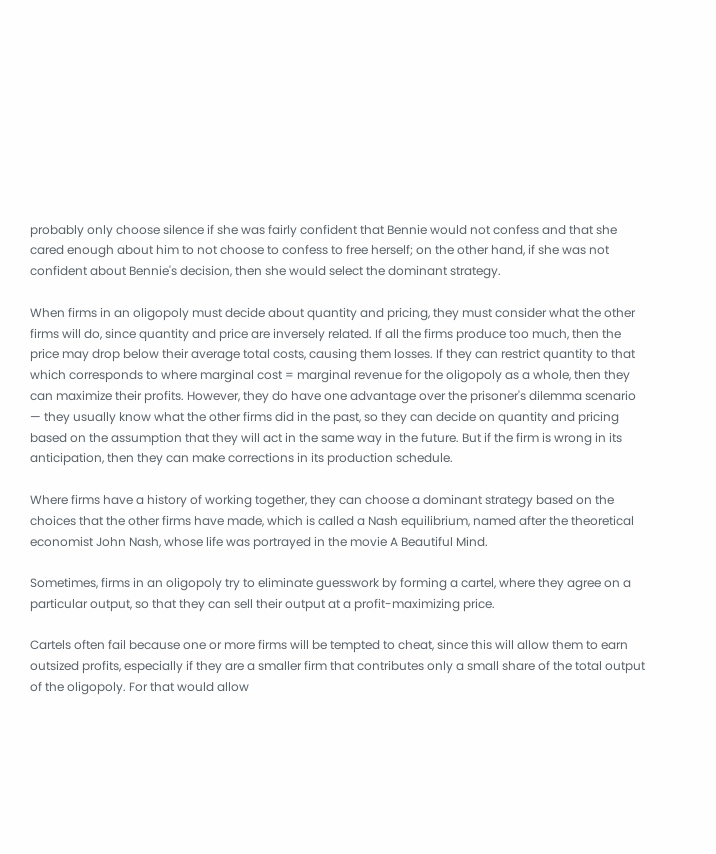probably only choose silence if she was fairly confident that Bennie would not confess and that she cared enough about him to not choose to confess to free herself; on the other hand, if she was not confident about Bennie's decision, then she would select the dominant strategy.

When firms in an oligopoly must decide about quantity and pricing, they must consider what the other firms will do, since quantity and price are inversely related. If all the firms produce too much, then the price may drop below their average total costs, causing them losses. If they can restrict quantity to that which corresponds to where marginal cost = marginal revenue for the oligopoly as a whole, then they can maximize their profits. However, they do have one advantage over the prisoner's dilemma scenario — they usually know what the other firms did in the past, so they can decide on quantity and pricing based on the assumption that they will act in the same way in the future. But if the firm is wrong in its anticipation, then they can make corrections in its production schedule.

Where firms have a history of working together, they can choose a dominant strategy based on the choices that the other firms have made, which is called a Nash equilibrium, named after the theoretical economist John Nash, whose life was portrayed in the movie A Beautiful Mind.

Sometimes, firms in an oligopoly try to eliminate guesswork by forming a cartel, where they agree on a particular output, so that they can sell their output at a profit-maximizing price.

Cartels often fail because one or more firms will be tempted to cheat, since this will allow them to earn outsized profits, especially if they are a smaller firm that contributes only a small share of the total output of the oligopoly. For that would allow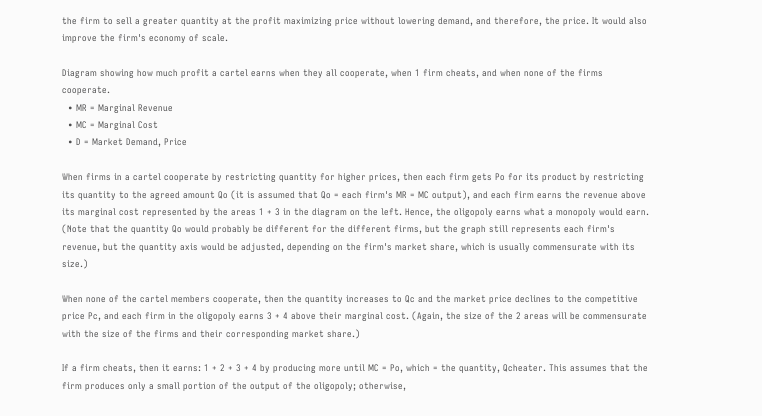the firm to sell a greater quantity at the profit maximizing price without lowering demand, and therefore, the price. It would also improve the firm's economy of scale.

Diagram showing how much profit a cartel earns when they all cooperate, when 1 firm cheats, and when none of the firms cooperate.
  • MR = Marginal Revenue
  • MC = Marginal Cost
  • D = Market Demand, Price

When firms in a cartel cooperate by restricting quantity for higher prices, then each firm gets Po for its product by restricting its quantity to the agreed amount Qo (it is assumed that Qo = each firm's MR = MC output), and each firm earns the revenue above its marginal cost represented by the areas 1 + 3 in the diagram on the left. Hence, the oligopoly earns what a monopoly would earn. (Note that the quantity Qo would probably be different for the different firms, but the graph still represents each firm's revenue, but the quantity axis would be adjusted, depending on the firm's market share, which is usually commensurate with its size.)

When none of the cartel members cooperate, then the quantity increases to Qc and the market price declines to the competitive price Pc, and each firm in the oligopoly earns 3 + 4 above their marginal cost. (Again, the size of the 2 areas will be commensurate with the size of the firms and their corresponding market share.)

If a firm cheats, then it earns: 1 + 2 + 3 + 4 by producing more until MC = Po, which = the quantity, Qcheater. This assumes that the firm produces only a small portion of the output of the oligopoly; otherwise,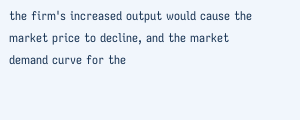the firm's increased output would cause the market price to decline, and the market demand curve for the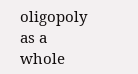oligopoly as a whole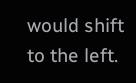would shift to the left.